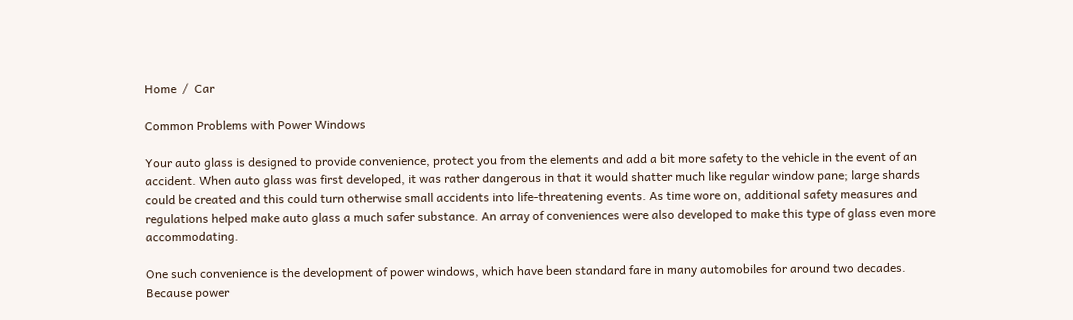Home  /  Car

Common Problems with Power Windows

Your auto glass is designed to provide convenience, protect you from the elements and add a bit more safety to the vehicle in the event of an accident. When auto glass was first developed, it was rather dangerous in that it would shatter much like regular window pane; large shards could be created and this could turn otherwise small accidents into life-threatening events. As time wore on, additional safety measures and regulations helped make auto glass a much safer substance. An array of conveniences were also developed to make this type of glass even more accommodating.

One such convenience is the development of power windows, which have been standard fare in many automobiles for around two decades. Because power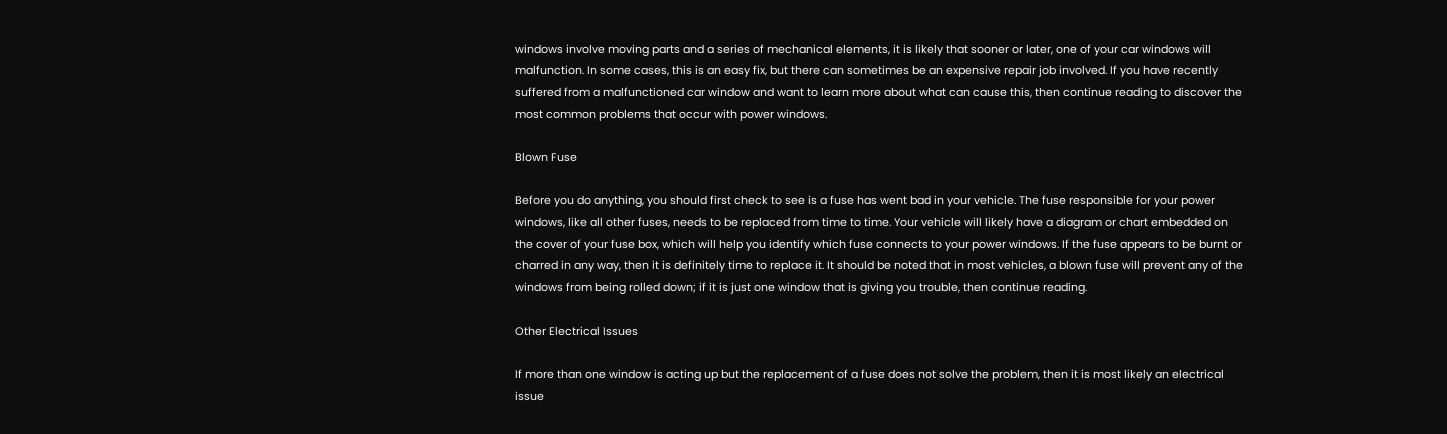windows involve moving parts and a series of mechanical elements, it is likely that sooner or later, one of your car windows will malfunction. In some cases, this is an easy fix, but there can sometimes be an expensive repair job involved. If you have recently suffered from a malfunctioned car window and want to learn more about what can cause this, then continue reading to discover the most common problems that occur with power windows.

Blown Fuse

Before you do anything, you should first check to see is a fuse has went bad in your vehicle. The fuse responsible for your power windows, like all other fuses, needs to be replaced from time to time. Your vehicle will likely have a diagram or chart embedded on the cover of your fuse box, which will help you identify which fuse connects to your power windows. If the fuse appears to be burnt or charred in any way, then it is definitely time to replace it. It should be noted that in most vehicles, a blown fuse will prevent any of the windows from being rolled down; if it is just one window that is giving you trouble, then continue reading.

Other Electrical Issues

If more than one window is acting up but the replacement of a fuse does not solve the problem, then it is most likely an electrical issue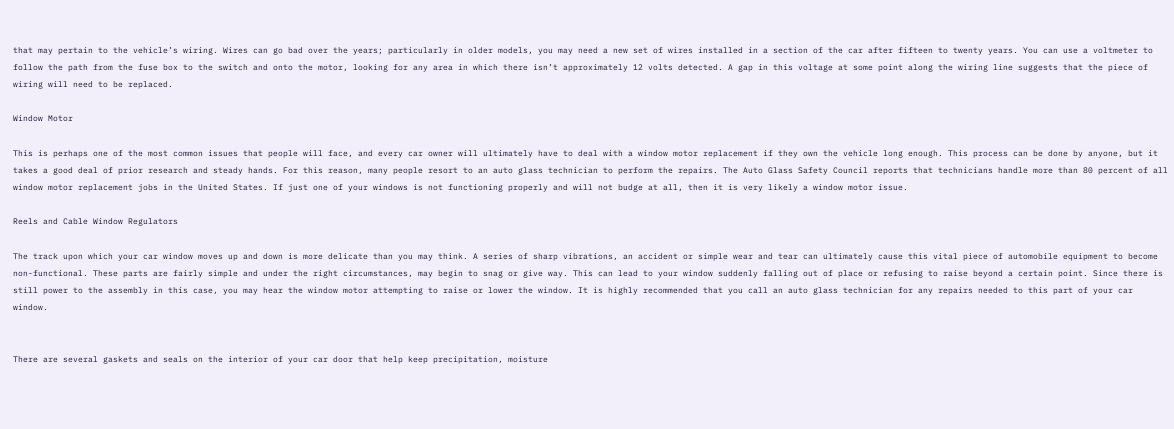that may pertain to the vehicle’s wiring. Wires can go bad over the years; particularly in older models, you may need a new set of wires installed in a section of the car after fifteen to twenty years. You can use a voltmeter to follow the path from the fuse box to the switch and onto the motor, looking for any area in which there isn’t approximately 12 volts detected. A gap in this voltage at some point along the wiring line suggests that the piece of wiring will need to be replaced.

Window Motor

This is perhaps one of the most common issues that people will face, and every car owner will ultimately have to deal with a window motor replacement if they own the vehicle long enough. This process can be done by anyone, but it takes a good deal of prior research and steady hands. For this reason, many people resort to an auto glass technician to perform the repairs. The Auto Glass Safety Council reports that technicians handle more than 80 percent of all window motor replacement jobs in the United States. If just one of your windows is not functioning properly and will not budge at all, then it is very likely a window motor issue.

Reels and Cable Window Regulators

The track upon which your car window moves up and down is more delicate than you may think. A series of sharp vibrations, an accident or simple wear and tear can ultimately cause this vital piece of automobile equipment to become non-functional. These parts are fairly simple and under the right circumstances, may begin to snag or give way. This can lead to your window suddenly falling out of place or refusing to raise beyond a certain point. Since there is still power to the assembly in this case, you may hear the window motor attempting to raise or lower the window. It is highly recommended that you call an auto glass technician for any repairs needed to this part of your car window.


There are several gaskets and seals on the interior of your car door that help keep precipitation, moisture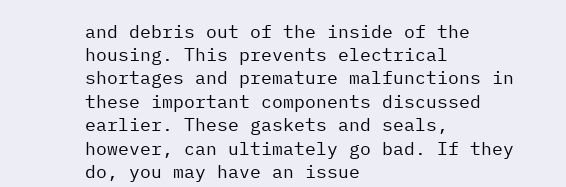and debris out of the inside of the housing. This prevents electrical shortages and premature malfunctions in these important components discussed earlier. These gaskets and seals, however, can ultimately go bad. If they do, you may have an issue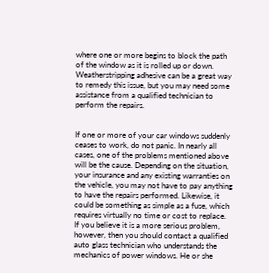where one or more begins to block the path of the window as it is rolled up or down. Weatherstripping adhesive can be a great way to remedy this issue, but you may need some assistance from a qualified technician to perform the repairs.


If one or more of your car windows suddenly ceases to work, do not panic. In nearly all cases, one of the problems mentioned above will be the cause. Depending on the situation, your insurance and any existing warranties on the vehicle, you may not have to pay anything to have the repairs performed. Likewise, it could be something as simple as a fuse, which requires virtually no time or cost to replace. If you believe it is a more serious problem, however, then you should contact a qualified auto glass technician who understands the mechanics of power windows. He or she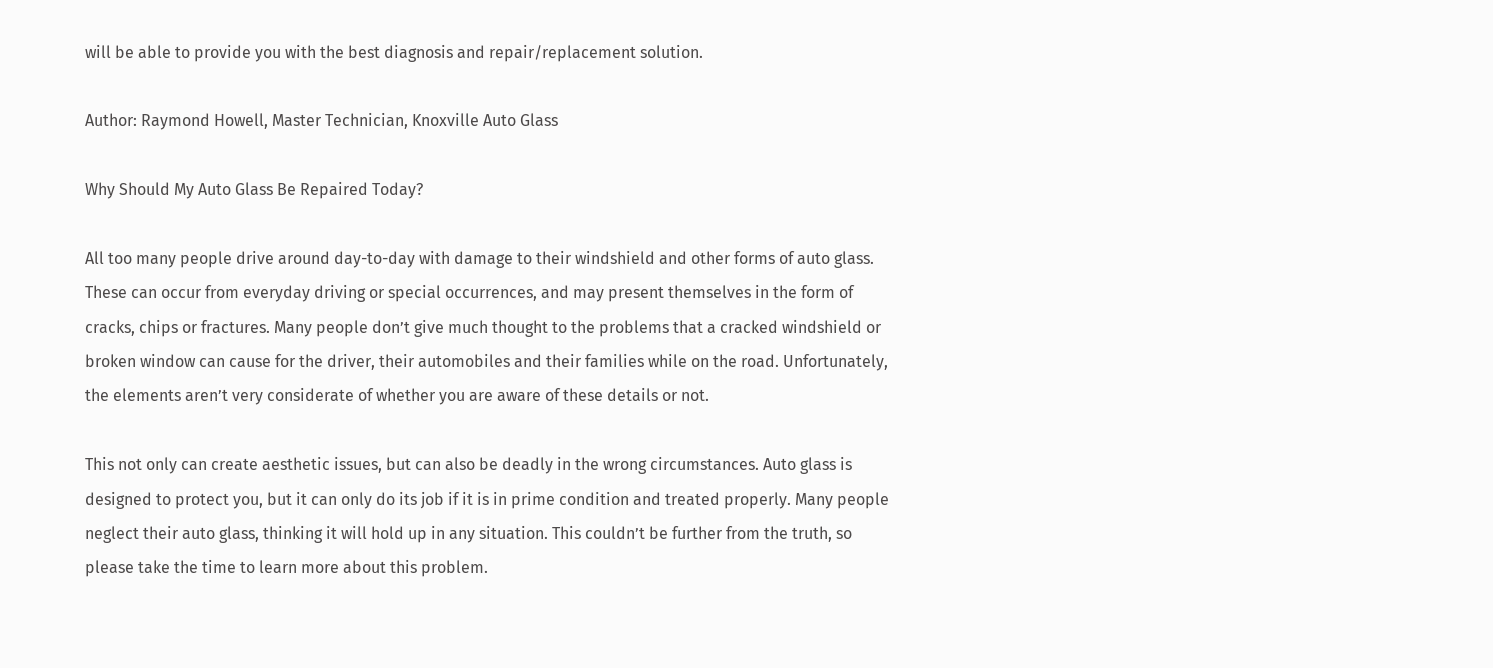will be able to provide you with the best diagnosis and repair/replacement solution.

Author: Raymond Howell, Master Technician, Knoxville Auto Glass

Why Should My Auto Glass Be Repaired Today?

All too many people drive around day-to-day with damage to their windshield and other forms of auto glass. These can occur from everyday driving or special occurrences, and may present themselves in the form of cracks, chips or fractures. Many people don’t give much thought to the problems that a cracked windshield or broken window can cause for the driver, their automobiles and their families while on the road. Unfortunately, the elements aren’t very considerate of whether you are aware of these details or not.

This not only can create aesthetic issues, but can also be deadly in the wrong circumstances. Auto glass is designed to protect you, but it can only do its job if it is in prime condition and treated properly. Many people neglect their auto glass, thinking it will hold up in any situation. This couldn’t be further from the truth, so please take the time to learn more about this problem.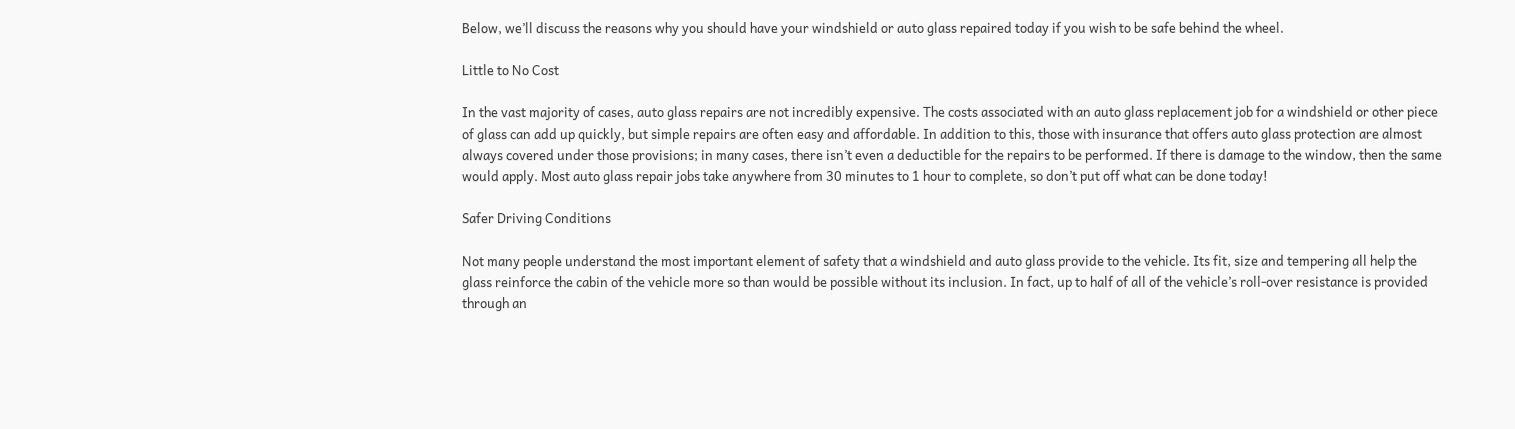Below, we’ll discuss the reasons why you should have your windshield or auto glass repaired today if you wish to be safe behind the wheel.

Little to No Cost

In the vast majority of cases, auto glass repairs are not incredibly expensive. The costs associated with an auto glass replacement job for a windshield or other piece of glass can add up quickly, but simple repairs are often easy and affordable. In addition to this, those with insurance that offers auto glass protection are almost always covered under those provisions; in many cases, there isn’t even a deductible for the repairs to be performed. If there is damage to the window, then the same would apply. Most auto glass repair jobs take anywhere from 30 minutes to 1 hour to complete, so don’t put off what can be done today!

Safer Driving Conditions

Not many people understand the most important element of safety that a windshield and auto glass provide to the vehicle. Its fit, size and tempering all help the glass reinforce the cabin of the vehicle more so than would be possible without its inclusion. In fact, up to half of all of the vehicle’s roll-over resistance is provided through an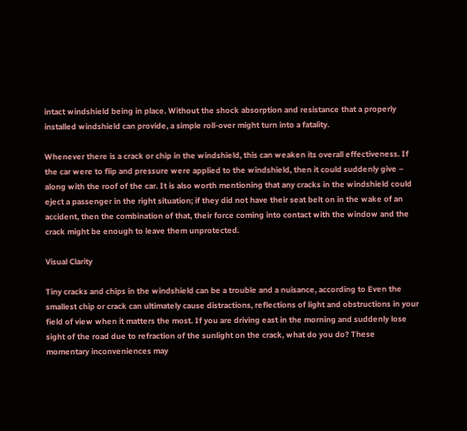intact windshield being in place. Without the shock absorption and resistance that a properly installed windshield can provide, a simple roll-over might turn into a fatality.

Whenever there is a crack or chip in the windshield, this can weaken its overall effectiveness. If the car were to flip and pressure were applied to the windshield, then it could suddenly give – along with the roof of the car. It is also worth mentioning that any cracks in the windshield could eject a passenger in the right situation; if they did not have their seat belt on in the wake of an accident, then the combination of that, their force coming into contact with the window and the crack might be enough to leave them unprotected.

Visual Clarity

Tiny cracks and chips in the windshield can be a trouble and a nuisance, according to Even the smallest chip or crack can ultimately cause distractions, reflections of light and obstructions in your field of view when it matters the most. If you are driving east in the morning and suddenly lose sight of the road due to refraction of the sunlight on the crack, what do you do? These momentary inconveniences may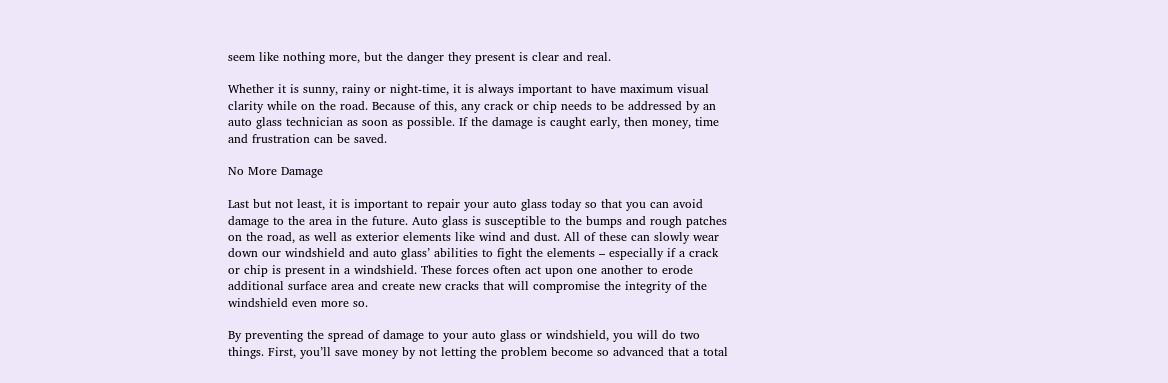seem like nothing more, but the danger they present is clear and real.

Whether it is sunny, rainy or night-time, it is always important to have maximum visual clarity while on the road. Because of this, any crack or chip needs to be addressed by an auto glass technician as soon as possible. If the damage is caught early, then money, time and frustration can be saved.

No More Damage

Last but not least, it is important to repair your auto glass today so that you can avoid damage to the area in the future. Auto glass is susceptible to the bumps and rough patches on the road, as well as exterior elements like wind and dust. All of these can slowly wear down our windshield and auto glass’ abilities to fight the elements – especially if a crack or chip is present in a windshield. These forces often act upon one another to erode additional surface area and create new cracks that will compromise the integrity of the windshield even more so.

By preventing the spread of damage to your auto glass or windshield, you will do two things. First, you’ll save money by not letting the problem become so advanced that a total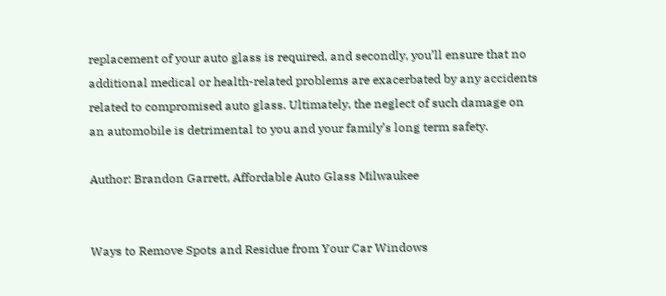replacement of your auto glass is required, and secondly, you’ll ensure that no additional medical or health-related problems are exacerbated by any accidents related to compromised auto glass. Ultimately, the neglect of such damage on an automobile is detrimental to you and your family’s long term safety.

Author: Brandon Garrett, Affordable Auto Glass Milwaukee


Ways to Remove Spots and Residue from Your Car Windows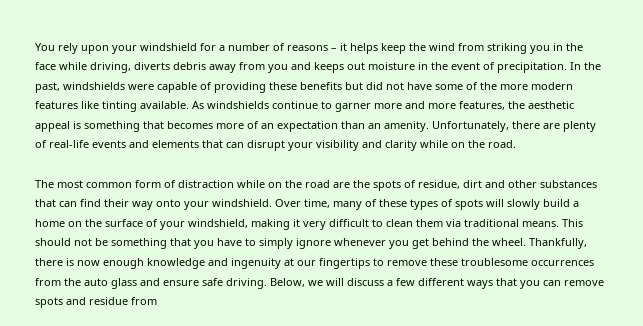You rely upon your windshield for a number of reasons – it helps keep the wind from striking you in the face while driving, diverts debris away from you and keeps out moisture in the event of precipitation. In the past, windshields were capable of providing these benefits but did not have some of the more modern features like tinting available. As windshields continue to garner more and more features, the aesthetic appeal is something that becomes more of an expectation than an amenity. Unfortunately, there are plenty of real-life events and elements that can disrupt your visibility and clarity while on the road.

The most common form of distraction while on the road are the spots of residue, dirt and other substances that can find their way onto your windshield. Over time, many of these types of spots will slowly build a home on the surface of your windshield, making it very difficult to clean them via traditional means. This should not be something that you have to simply ignore whenever you get behind the wheel. Thankfully, there is now enough knowledge and ingenuity at our fingertips to remove these troublesome occurrences from the auto glass and ensure safe driving. Below, we will discuss a few different ways that you can remove spots and residue from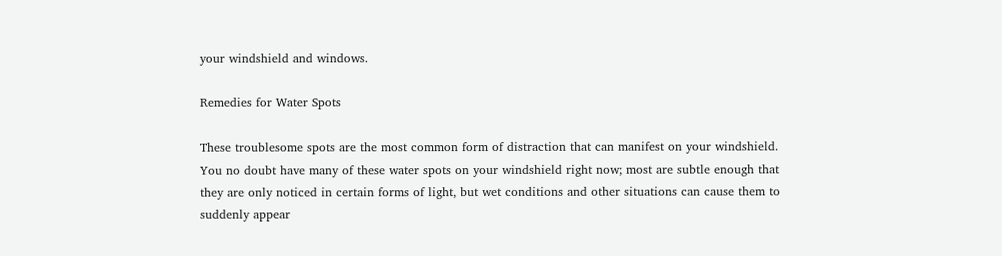your windshield and windows.

Remedies for Water Spots

These troublesome spots are the most common form of distraction that can manifest on your windshield. You no doubt have many of these water spots on your windshield right now; most are subtle enough that they are only noticed in certain forms of light, but wet conditions and other situations can cause them to suddenly appear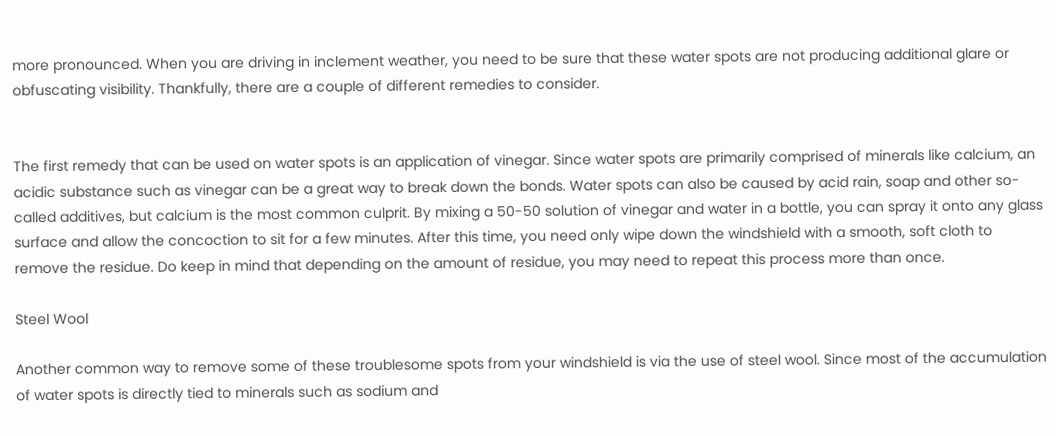more pronounced. When you are driving in inclement weather, you need to be sure that these water spots are not producing additional glare or obfuscating visibility. Thankfully, there are a couple of different remedies to consider.


The first remedy that can be used on water spots is an application of vinegar. Since water spots are primarily comprised of minerals like calcium, an acidic substance such as vinegar can be a great way to break down the bonds. Water spots can also be caused by acid rain, soap and other so-called additives, but calcium is the most common culprit. By mixing a 50-50 solution of vinegar and water in a bottle, you can spray it onto any glass surface and allow the concoction to sit for a few minutes. After this time, you need only wipe down the windshield with a smooth, soft cloth to remove the residue. Do keep in mind that depending on the amount of residue, you may need to repeat this process more than once.

Steel Wool

Another common way to remove some of these troublesome spots from your windshield is via the use of steel wool. Since most of the accumulation of water spots is directly tied to minerals such as sodium and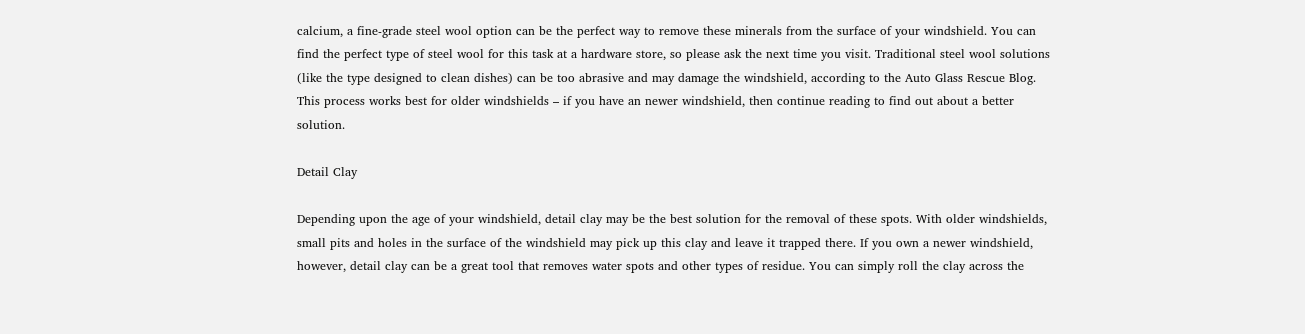calcium, a fine-grade steel wool option can be the perfect way to remove these minerals from the surface of your windshield. You can find the perfect type of steel wool for this task at a hardware store, so please ask the next time you visit. Traditional steel wool solutions (like the type designed to clean dishes) can be too abrasive and may damage the windshield, according to the Auto Glass Rescue Blog. This process works best for older windshields – if you have an newer windshield, then continue reading to find out about a better solution.

Detail Clay

Depending upon the age of your windshield, detail clay may be the best solution for the removal of these spots. With older windshields, small pits and holes in the surface of the windshield may pick up this clay and leave it trapped there. If you own a newer windshield, however, detail clay can be a great tool that removes water spots and other types of residue. You can simply roll the clay across the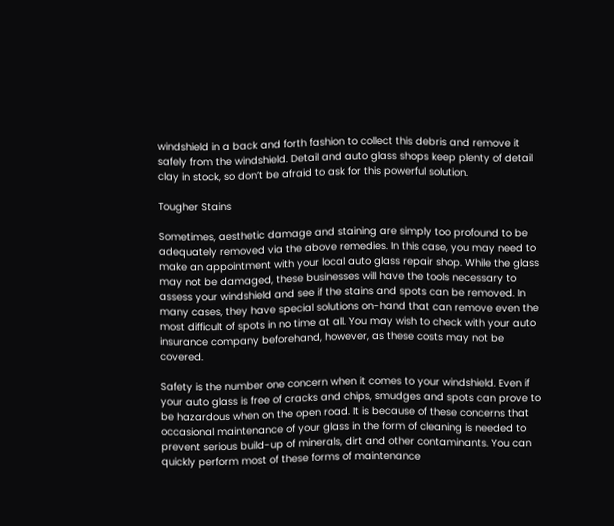windshield in a back and forth fashion to collect this debris and remove it safely from the windshield. Detail and auto glass shops keep plenty of detail clay in stock, so don’t be afraid to ask for this powerful solution.

Tougher Stains

Sometimes, aesthetic damage and staining are simply too profound to be adequately removed via the above remedies. In this case, you may need to make an appointment with your local auto glass repair shop. While the glass may not be damaged, these businesses will have the tools necessary to assess your windshield and see if the stains and spots can be removed. In many cases, they have special solutions on-hand that can remove even the most difficult of spots in no time at all. You may wish to check with your auto insurance company beforehand, however, as these costs may not be covered.

Safety is the number one concern when it comes to your windshield. Even if your auto glass is free of cracks and chips, smudges and spots can prove to be hazardous when on the open road. It is because of these concerns that occasional maintenance of your glass in the form of cleaning is needed to prevent serious build-up of minerals, dirt and other contaminants. You can quickly perform most of these forms of maintenance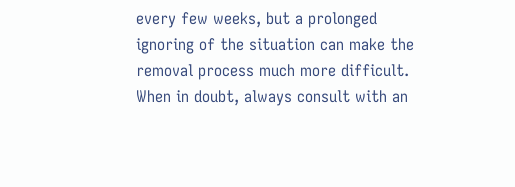every few weeks, but a prolonged ignoring of the situation can make the removal process much more difficult. When in doubt, always consult with an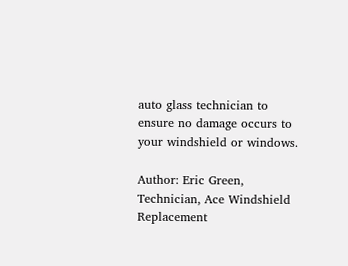auto glass technician to ensure no damage occurs to your windshield or windows.

Author: Eric Green, Technician, Ace Windshield Replacement